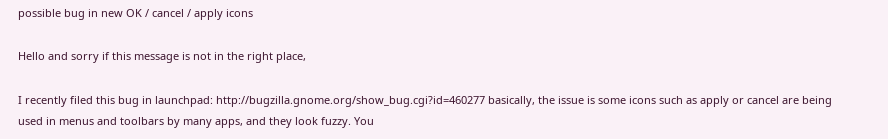possible bug in new OK / cancel / apply icons

Hello and sorry if this message is not in the right place,

I recently filed this bug in launchpad: http://bugzilla.gnome.org/show_bug.cgi?id=460277 basically, the issue is some icons such as apply or cancel are being used in menus and toolbars by many apps, and they look fuzzy. You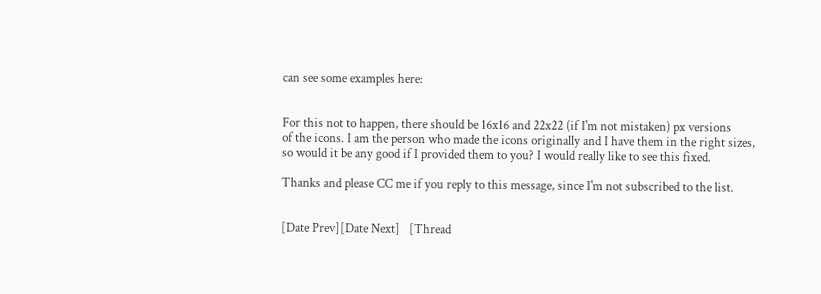can see some examples here:


For this not to happen, there should be 16x16 and 22x22 (if I'm not mistaken) px versions
of the icons. I am the person who made the icons originally and I have them in the right sizes,
so would it be any good if I provided them to you? I would really like to see this fixed.

Thanks and please CC me if you reply to this message, since I'm not subscribed to the list.


[Date Prev][Date Next]   [Thread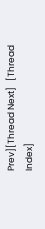Prev][Thread Next]   [Thread Index]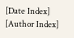[Date Index] [Author Index]